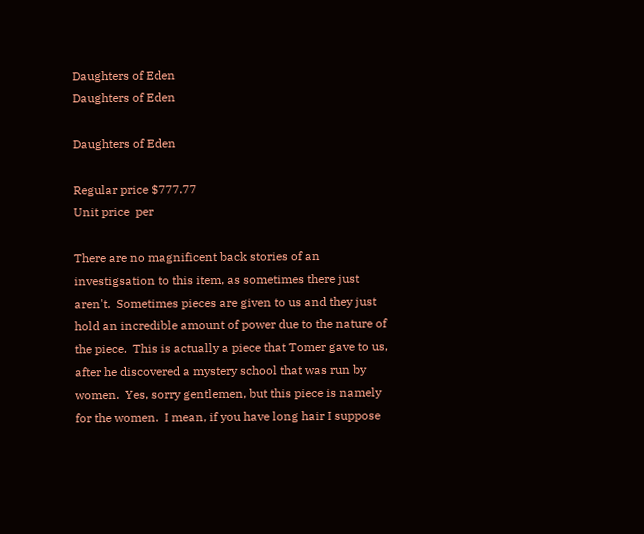Daughters of Eden
Daughters of Eden

Daughters of Eden

Regular price $777.77
Unit price  per

There are no magnificent back stories of an investigsation to this item, as sometimes there just aren't.  Sometimes pieces are given to us and they just hold an incredible amount of power due to the nature of the piece.  This is actually a piece that Tomer gave to us, after he discovered a mystery school that was run by women.  Yes, sorry gentlemen, but this piece is namely for the women.  I mean, if you have long hair I suppose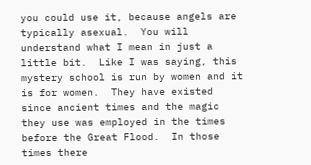you could use it, because angels are typically asexual.  You will understand what I mean in just a little bit.  Like I was saying, this mystery school is run by women and it is for women.  They have existed since ancient times and the magic they use was employed in the times before the Great Flood.  In those times there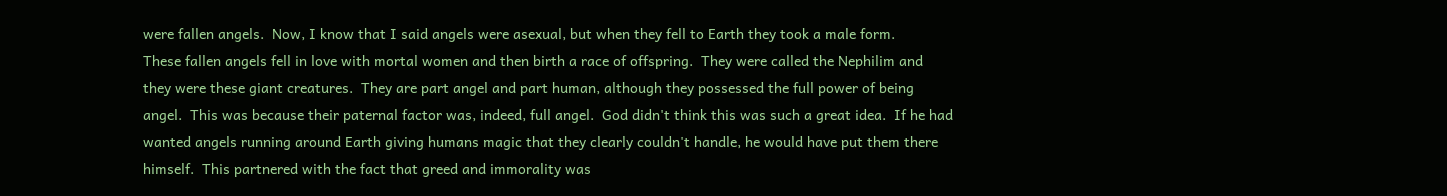were fallen angels.  Now, I know that I said angels were asexual, but when they fell to Earth they took a male form.
These fallen angels fell in love with mortal women and then birth a race of offspring.  They were called the Nephilim and they were these giant creatures.  They are part angel and part human, although they possessed the full power of being angel.  This was because their paternal factor was, indeed, full angel.  God didn't think this was such a great idea.  If he had wanted angels running around Earth giving humans magic that they clearly couldn't handle, he would have put them there himself.  This partnered with the fact that greed and immorality was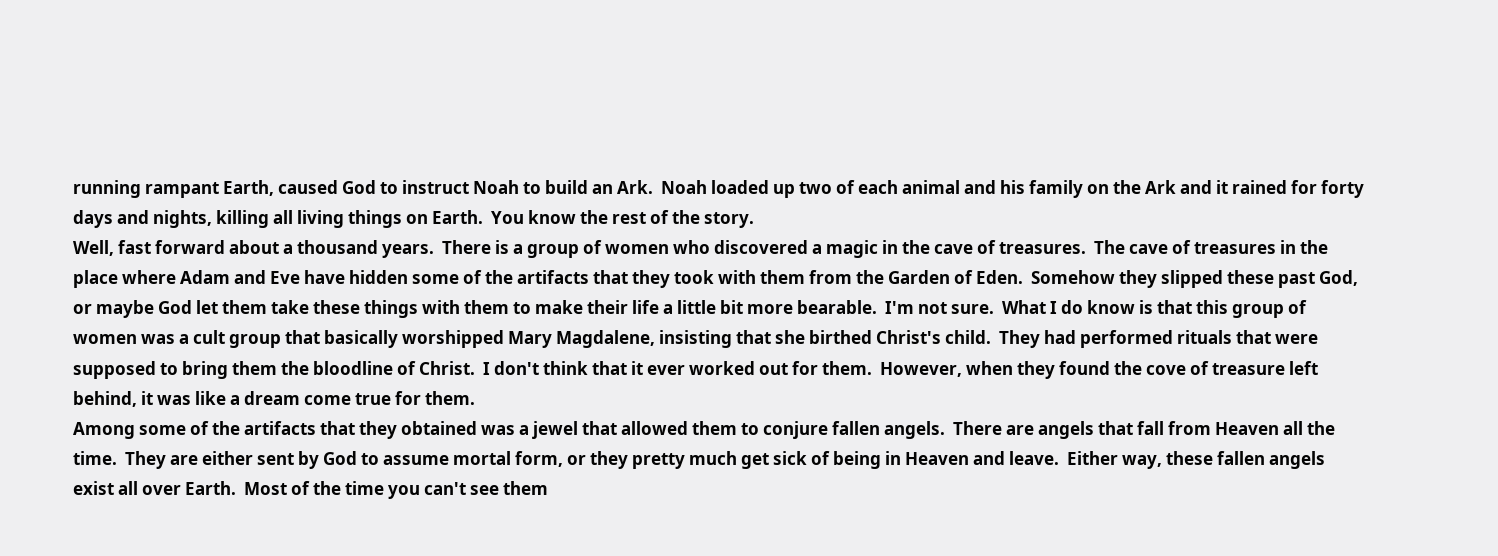running rampant Earth, caused God to instruct Noah to build an Ark.  Noah loaded up two of each animal and his family on the Ark and it rained for forty days and nights, killing all living things on Earth.  You know the rest of the story.
Well, fast forward about a thousand years.  There is a group of women who discovered a magic in the cave of treasures.  The cave of treasures in the place where Adam and Eve have hidden some of the artifacts that they took with them from the Garden of Eden.  Somehow they slipped these past God, or maybe God let them take these things with them to make their life a little bit more bearable.  I'm not sure.  What I do know is that this group of women was a cult group that basically worshipped Mary Magdalene, insisting that she birthed Christ's child.  They had performed rituals that were supposed to bring them the bloodline of Christ.  I don't think that it ever worked out for them.  However, when they found the cove of treasure left behind, it was like a dream come true for them.
Among some of the artifacts that they obtained was a jewel that allowed them to conjure fallen angels.  There are angels that fall from Heaven all the time.  They are either sent by God to assume mortal form, or they pretty much get sick of being in Heaven and leave.  Either way, these fallen angels exist all over Earth.  Most of the time you can't see them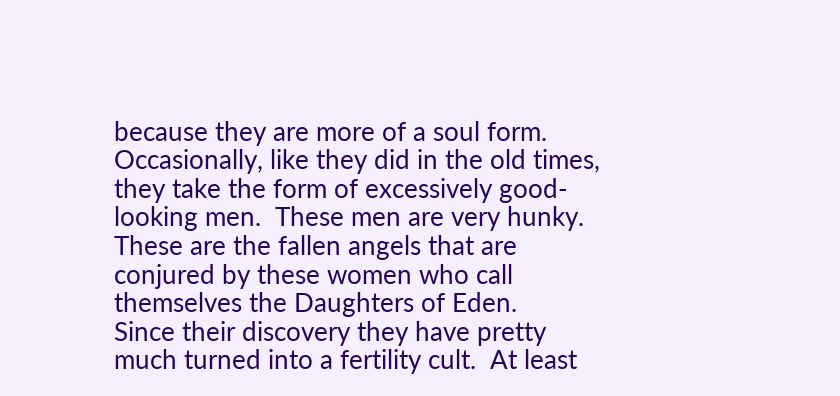because they are more of a soul form.  Occasionally, like they did in the old times, they take the form of excessively good-looking men.  These men are very hunky.  These are the fallen angels that are conjured by these women who call themselves the Daughters of Eden.
Since their discovery they have pretty much turned into a fertility cult.  At least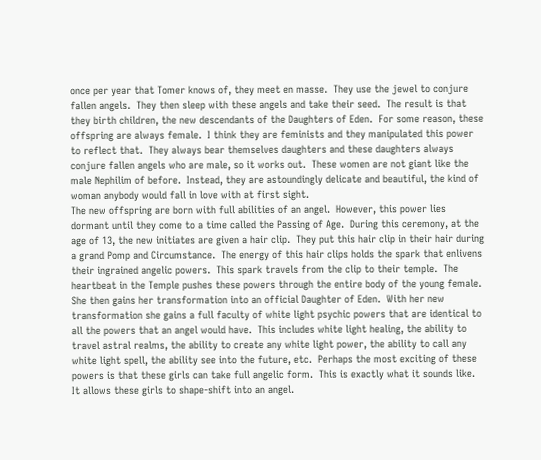once per year that Tomer knows of, they meet en masse.  They use the jewel to conjure fallen angels.  They then sleep with these angels and take their seed.  The result is that they birth children, the new descendants of the Daughters of Eden.  For some reason, these offspring are always female.  I think they are feminists and they manipulated this power to reflect that.  They always bear themselves daughters and these daughters always conjure fallen angels who are male, so it works out.  These women are not giant like the male Nephilim of before.  Instead, they are astoundingly delicate and beautiful, the kind of woman anybody would fall in love with at first sight.
The new offspring are born with full abilities of an angel.  However, this power lies dormant until they come to a time called the Passing of Age.  During this ceremony, at the age of 13, the new initiates are given a hair clip.  They put this hair clip in their hair during a grand Pomp and Circumstance.  The energy of this hair clips holds the spark that enlivens their ingrained angelic powers.  This spark travels from the clip to their temple.  The heartbeat in the Temple pushes these powers through the entire body of the young female.  She then gains her transformation into an official Daughter of Eden.  With her new transformation she gains a full faculty of white light psychic powers that are identical to all the powers that an angel would have.  This includes white light healing, the ability to travel astral realms, the ability to create any white light power, the ability to call any white light spell, the ability see into the future, etc.  Perhaps the most exciting of these powers is that these girls can take full angelic form.  This is exactly what it sounds like.  It allows these girls to shape-shift into an angel.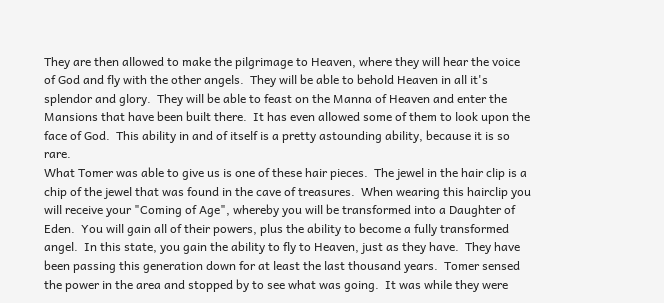They are then allowed to make the pilgrimage to Heaven, where they will hear the voice of God and fly with the other angels.  They will be able to behold Heaven in all it's splendor and glory.  They will be able to feast on the Manna of Heaven and enter the Mansions that have been built there.  It has even allowed some of them to look upon the face of God.  This ability in and of itself is a pretty astounding ability, because it is so rare.
What Tomer was able to give us is one of these hair pieces.  The jewel in the hair clip is a chip of the jewel that was found in the cave of treasures.  When wearing this hairclip you will receive your "Coming of Age", whereby you will be transformed into a Daughter of Eden.  You will gain all of their powers, plus the ability to become a fully transformed angel.  In this state, you gain the ability to fly to Heaven, just as they have.  They have been passing this generation down for at least the last thousand years.  Tomer sensed the power in the area and stopped by to see what was going.  It was while they were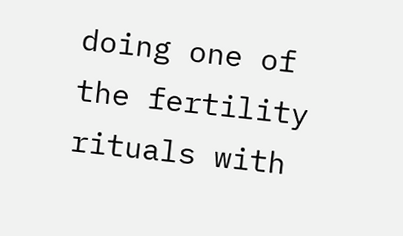doing one of the fertility rituals with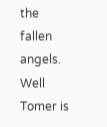the fallen angels.  Well Tomer is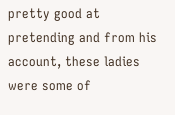pretty good at pretending and from his account, these ladies were some of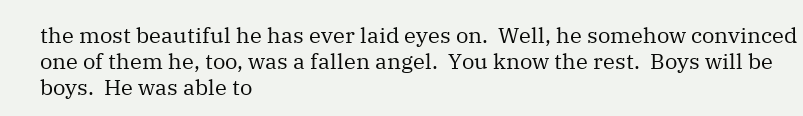the most beautiful he has ever laid eyes on.  Well, he somehow convinced one of them he, too, was a fallen angel.  You know the rest.  Boys will be boys.  He was able to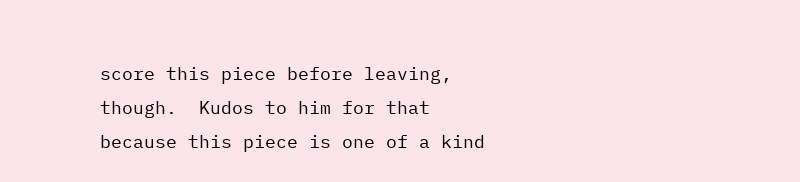score this piece before leaving, though.  Kudos to him for that because this piece is one of a kind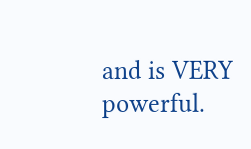and is VERY powerful.